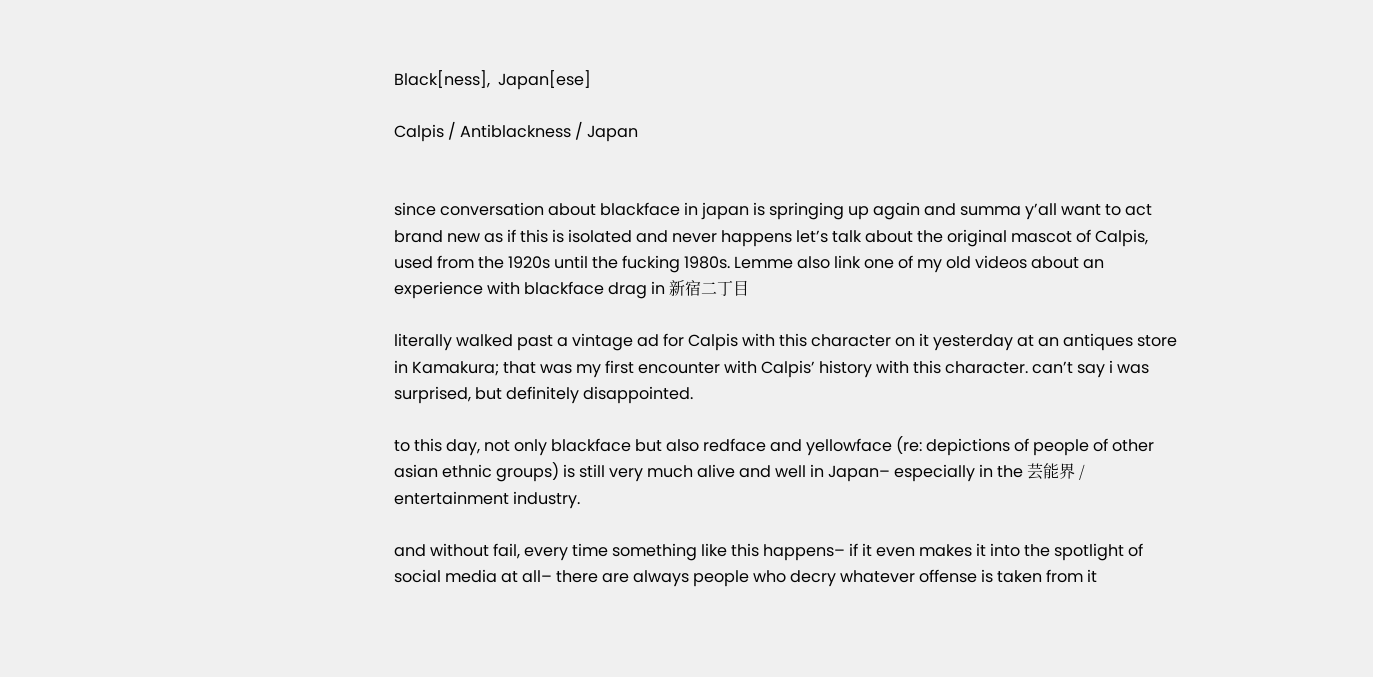Black[ness],  Japan[ese]

Calpis / Antiblackness / Japan


since conversation about blackface in japan is springing up again and summa y’all want to act brand new as if this is isolated and never happens let’s talk about the original mascot of Calpis, used from the 1920s until the fucking 1980s. Lemme also link one of my old videos about an experience with blackface drag in 新宿二丁目

literally walked past a vintage ad for Calpis with this character on it yesterday at an antiques store in Kamakura; that was my first encounter with Calpis’ history with this character. can’t say i was surprised, but definitely disappointed.

to this day, not only blackface but also redface and yellowface (re: depictions of people of other asian ethnic groups) is still very much alive and well in Japan– especially in the 芸能界 / entertainment industry.

and without fail, every time something like this happens– if it even makes it into the spotlight of social media at all– there are always people who decry whatever offense is taken from it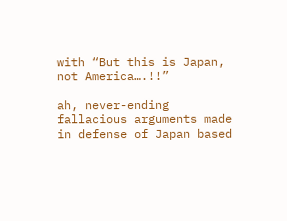with “But this is Japan, not America….!!”

ah, never-ending fallacious arguments made in defense of Japan based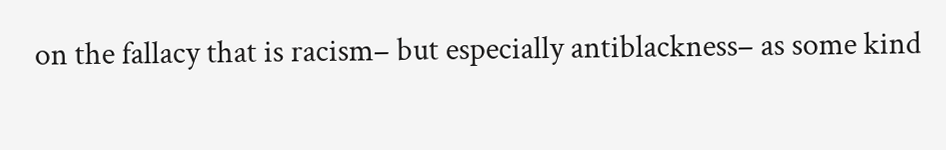on the fallacy that is racism– but especially antiblackness– as some kind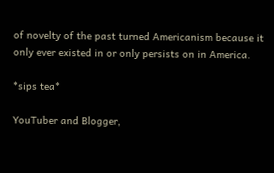of novelty of the past turned Americanism because it only ever existed in or only persists on in America.

*sips tea*

YouTuber and Blogger,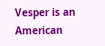Vesper is an American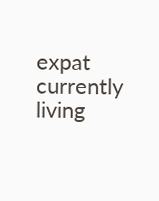expat currently living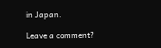in Japan.

Leave a comment?